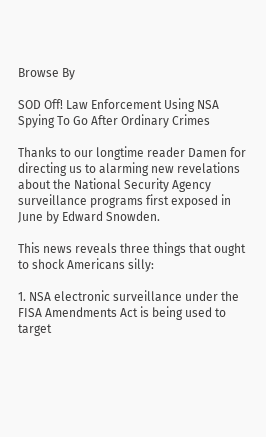Browse By

SOD Off! Law Enforcement Using NSA Spying To Go After Ordinary Crimes

Thanks to our longtime reader Damen for directing us to alarming new revelations about the National Security Agency surveillance programs first exposed in June by Edward Snowden.

This news reveals three things that ought to shock Americans silly:

1. NSA electronic surveillance under the FISA Amendments Act is being used to target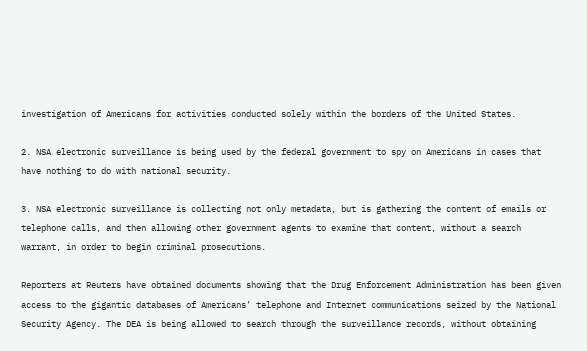investigation of Americans for activities conducted solely within the borders of the United States.

2. NSA electronic surveillance is being used by the federal government to spy on Americans in cases that have nothing to do with national security.

3. NSA electronic surveillance is collecting not only metadata, but is gathering the content of emails or telephone calls, and then allowing other government agents to examine that content, without a search warrant, in order to begin criminal prosecutions.

Reporters at Reuters have obtained documents showing that the Drug Enforcement Administration has been given access to the gigantic databases of Americans’ telephone and Internet communications seized by the National Security Agency. The DEA is being allowed to search through the surveillance records, without obtaining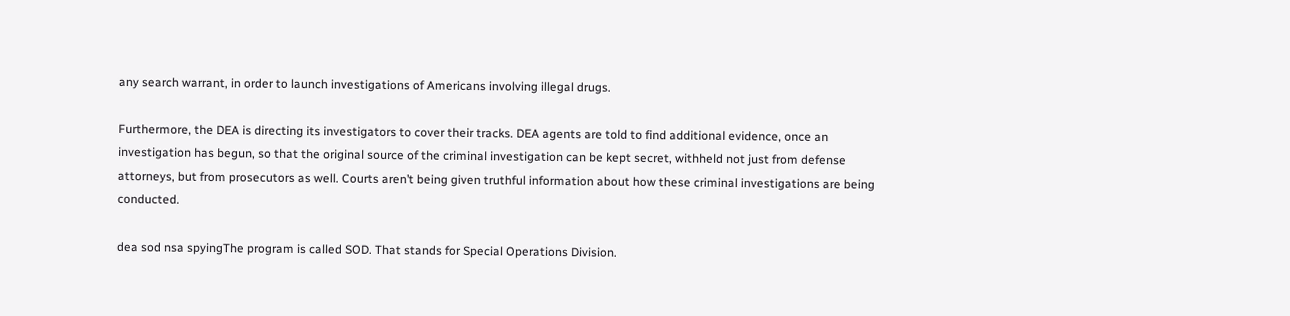any search warrant, in order to launch investigations of Americans involving illegal drugs.

Furthermore, the DEA is directing its investigators to cover their tracks. DEA agents are told to find additional evidence, once an investigation has begun, so that the original source of the criminal investigation can be kept secret, withheld not just from defense attorneys, but from prosecutors as well. Courts aren’t being given truthful information about how these criminal investigations are being conducted.

dea sod nsa spyingThe program is called SOD. That stands for Special Operations Division.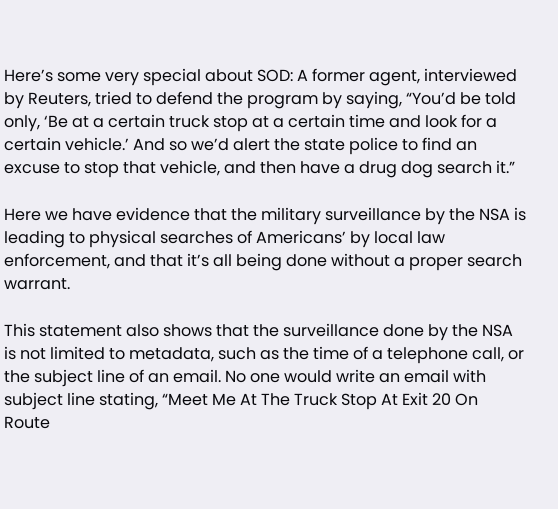Here’s some very special about SOD: A former agent, interviewed by Reuters, tried to defend the program by saying, “You’d be told only, ‘Be at a certain truck stop at a certain time and look for a certain vehicle.’ And so we’d alert the state police to find an excuse to stop that vehicle, and then have a drug dog search it.”

Here we have evidence that the military surveillance by the NSA is leading to physical searches of Americans’ by local law enforcement, and that it’s all being done without a proper search warrant.

This statement also shows that the surveillance done by the NSA is not limited to metadata, such as the time of a telephone call, or the subject line of an email. No one would write an email with subject line stating, “Meet Me At The Truck Stop At Exit 20 On Route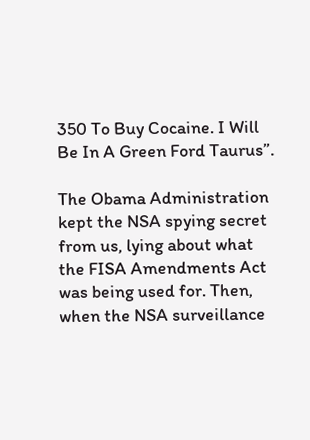350 To Buy Cocaine. I Will Be In A Green Ford Taurus”.

The Obama Administration kept the NSA spying secret from us, lying about what the FISA Amendments Act was being used for. Then, when the NSA surveillance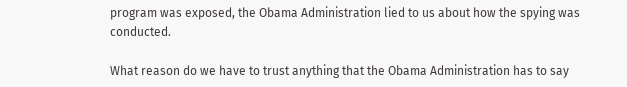program was exposed, the Obama Administration lied to us about how the spying was conducted.

What reason do we have to trust anything that the Obama Administration has to say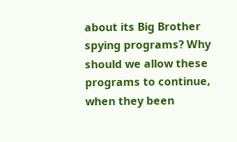about its Big Brother spying programs? Why should we allow these programs to continue, when they been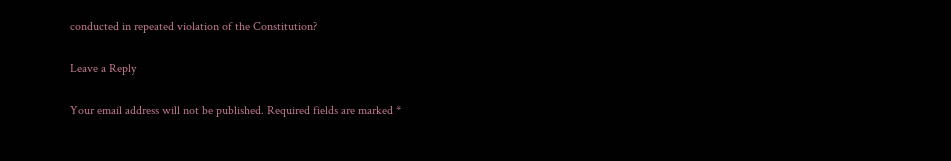conducted in repeated violation of the Constitution?

Leave a Reply

Your email address will not be published. Required fields are marked *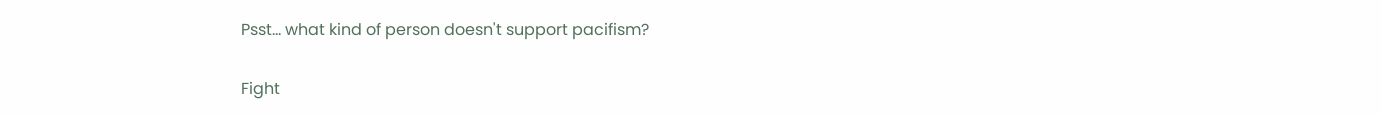Psst... what kind of person doesn't support pacifism?

Fight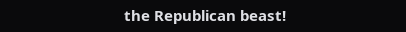the Republican beast!